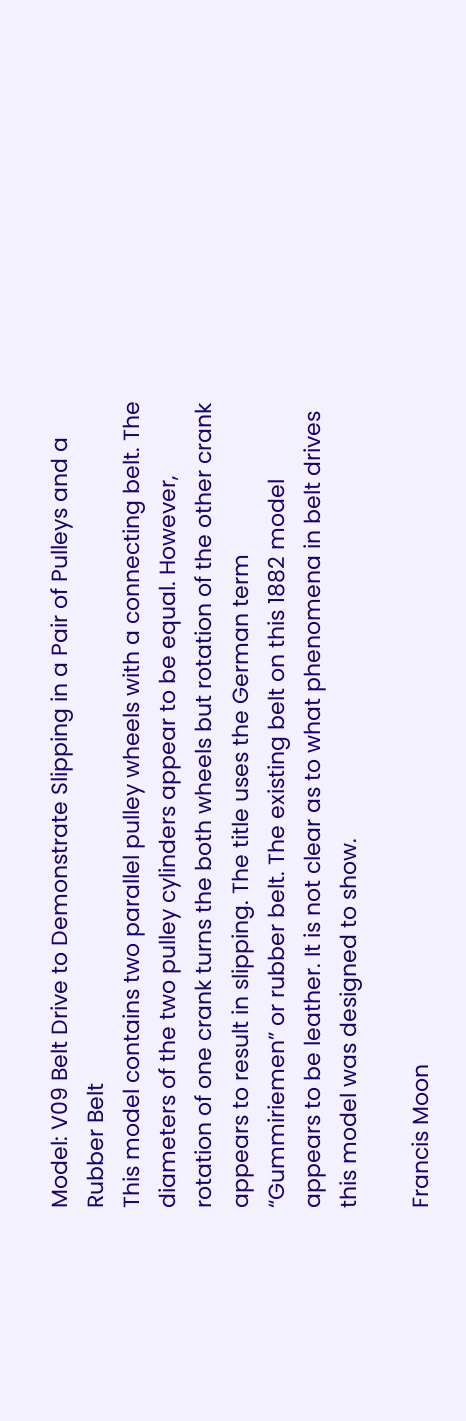Model: V09 Belt Drive to Demonstrate Slipping in a Pair of Pulleys and a Rubber Belt
This model contains two parallel pulley wheels with a connecting belt. The diameters of the two pulley cylinders appear to be equal. However, rotation of one crank turns the both wheels but rotation of the other crank appears to result in slipping. The title uses the German term “Gummiriemen” or rubber belt. The existing belt on this 1882 model appears to be leather. It is not clear as to what phenomena in belt drives this model was designed to show.

Francis Moon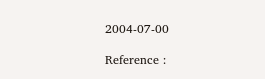2004-07-00

Reference :